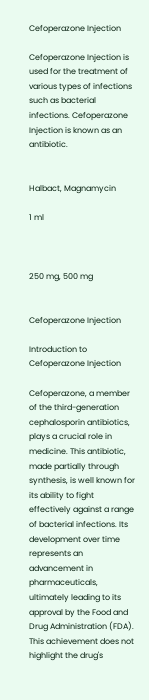Cefoperazone Injection

Cefoperazone Injection is used for the treatment of various types of infections such as bacterial infections. Cefoperazone Injection is known as an antibiotic.


Halbact, Magnamycin

1 ml



250 mg, 500 mg


Cefoperazone Injection

Introduction to Cefoperazone Injection

Cefoperazone, a member of the third-generation cephalosporin antibiotics, plays a crucial role in medicine. This antibiotic, made partially through synthesis, is well known for its ability to fight effectively against a range of bacterial infections. Its development over time represents an advancement in pharmaceuticals, ultimately leading to its approval by the Food and Drug Administration (FDA). This achievement does not highlight the drug's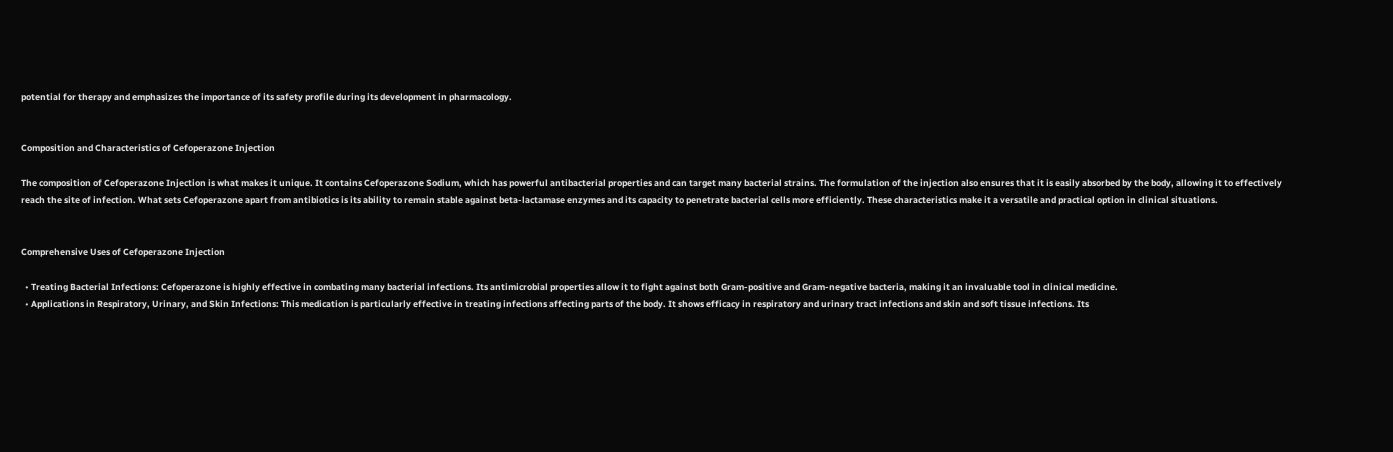potential for therapy and emphasizes the importance of its safety profile during its development in pharmacology.


Composition and Characteristics of Cefoperazone Injection

The composition of Cefoperazone Injection is what makes it unique. It contains Cefoperazone Sodium, which has powerful antibacterial properties and can target many bacterial strains. The formulation of the injection also ensures that it is easily absorbed by the body, allowing it to effectively reach the site of infection. What sets Cefoperazone apart from antibiotics is its ability to remain stable against beta-lactamase enzymes and its capacity to penetrate bacterial cells more efficiently. These characteristics make it a versatile and practical option in clinical situations.


Comprehensive Uses of Cefoperazone Injection

  • Treating Bacterial Infections: Cefoperazone is highly effective in combating many bacterial infections. Its antimicrobial properties allow it to fight against both Gram-positive and Gram-negative bacteria, making it an invaluable tool in clinical medicine.
  • Applications in Respiratory, Urinary, and Skin Infections: This medication is particularly effective in treating infections affecting parts of the body. It shows efficacy in respiratory and urinary tract infections and skin and soft tissue infections. Its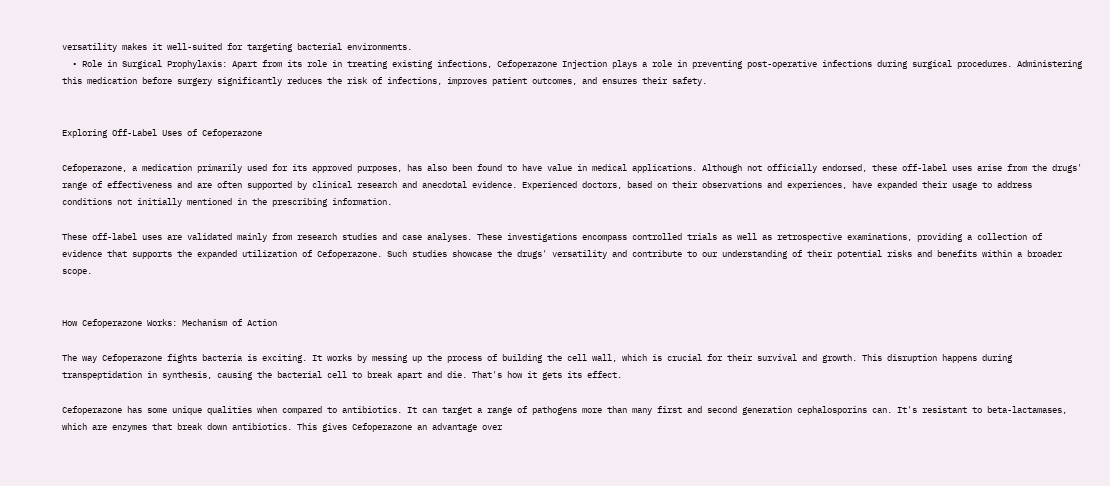versatility makes it well-suited for targeting bacterial environments.
  • Role in Surgical Prophylaxis: Apart from its role in treating existing infections, Cefoperazone Injection plays a role in preventing post-operative infections during surgical procedures. Administering this medication before surgery significantly reduces the risk of infections, improves patient outcomes, and ensures their safety.


Exploring Off-Label Uses of Cefoperazone

Cefoperazone, a medication primarily used for its approved purposes, has also been found to have value in medical applications. Although not officially endorsed, these off-label uses arise from the drugs' range of effectiveness and are often supported by clinical research and anecdotal evidence. Experienced doctors, based on their observations and experiences, have expanded their usage to address conditions not initially mentioned in the prescribing information.

These off-label uses are validated mainly from research studies and case analyses. These investigations encompass controlled trials as well as retrospective examinations, providing a collection of evidence that supports the expanded utilization of Cefoperazone. Such studies showcase the drugs' versatility and contribute to our understanding of their potential risks and benefits within a broader scope.


How Cefoperazone Works: Mechanism of Action

The way Cefoperazone fights bacteria is exciting. It works by messing up the process of building the cell wall, which is crucial for their survival and growth. This disruption happens during transpeptidation in synthesis, causing the bacterial cell to break apart and die. That's how it gets its effect.

Cefoperazone has some unique qualities when compared to antibiotics. It can target a range of pathogens more than many first and second generation cephalosporins can. It's resistant to beta-lactamases, which are enzymes that break down antibiotics. This gives Cefoperazone an advantage over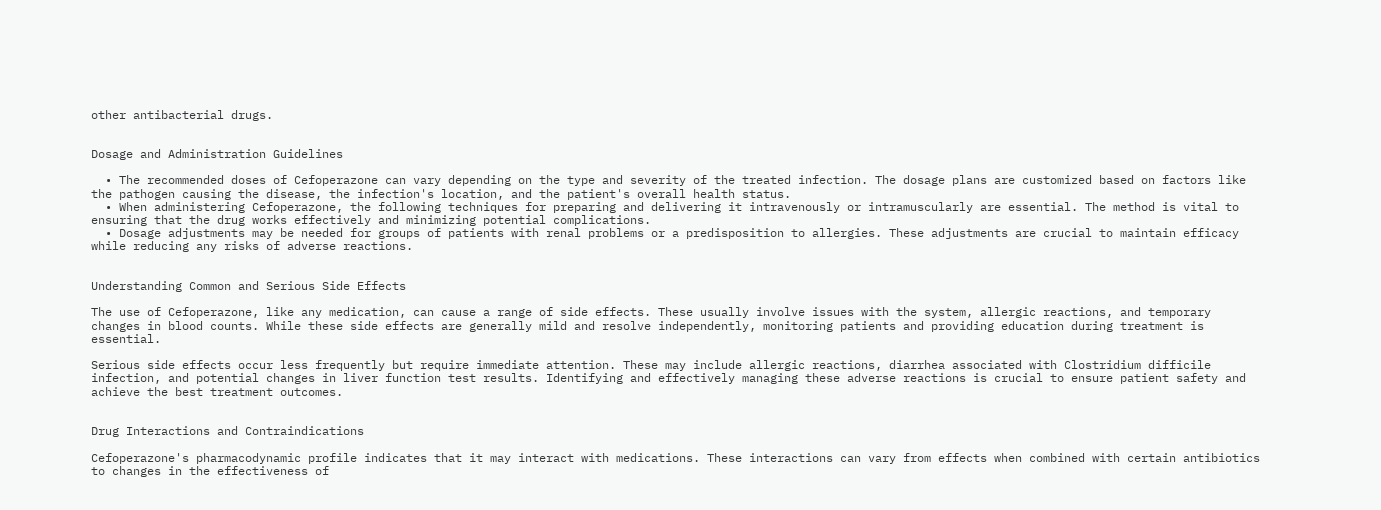other antibacterial drugs.


Dosage and Administration Guidelines

  • The recommended doses of Cefoperazone can vary depending on the type and severity of the treated infection. The dosage plans are customized based on factors like the pathogen causing the disease, the infection's location, and the patient's overall health status.
  • When administering Cefoperazone, the following techniques for preparing and delivering it intravenously or intramuscularly are essential. The method is vital to ensuring that the drug works effectively and minimizing potential complications.
  • Dosage adjustments may be needed for groups of patients with renal problems or a predisposition to allergies. These adjustments are crucial to maintain efficacy while reducing any risks of adverse reactions.


Understanding Common and Serious Side Effects

The use of Cefoperazone, like any medication, can cause a range of side effects. These usually involve issues with the system, allergic reactions, and temporary changes in blood counts. While these side effects are generally mild and resolve independently, monitoring patients and providing education during treatment is essential.

Serious side effects occur less frequently but require immediate attention. These may include allergic reactions, diarrhea associated with Clostridium difficile infection, and potential changes in liver function test results. Identifying and effectively managing these adverse reactions is crucial to ensure patient safety and achieve the best treatment outcomes.


Drug Interactions and Contraindications

Cefoperazone's pharmacodynamic profile indicates that it may interact with medications. These interactions can vary from effects when combined with certain antibiotics to changes in the effectiveness of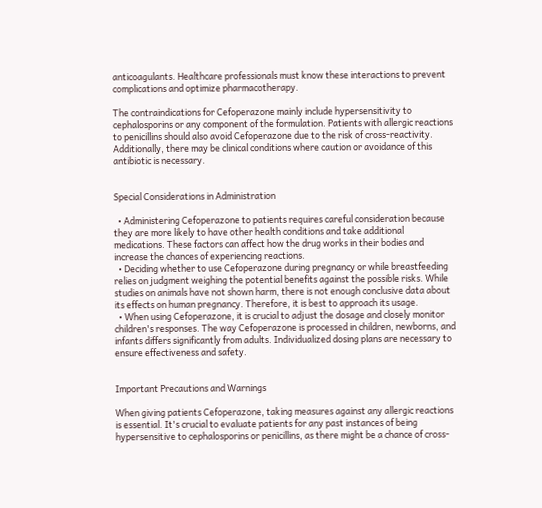anticoagulants. Healthcare professionals must know these interactions to prevent complications and optimize pharmacotherapy.

The contraindications for Cefoperazone mainly include hypersensitivity to cephalosporins or any component of the formulation. Patients with allergic reactions to penicillins should also avoid Cefoperazone due to the risk of cross-reactivity. Additionally, there may be clinical conditions where caution or avoidance of this antibiotic is necessary.


Special Considerations in Administration

  • Administering Cefoperazone to patients requires careful consideration because they are more likely to have other health conditions and take additional medications. These factors can affect how the drug works in their bodies and increase the chances of experiencing reactions.
  • Deciding whether to use Cefoperazone during pregnancy or while breastfeeding relies on judgment weighing the potential benefits against the possible risks. While studies on animals have not shown harm, there is not enough conclusive data about its effects on human pregnancy. Therefore, it is best to approach its usage.
  • When using Cefoperazone, it is crucial to adjust the dosage and closely monitor children's responses. The way Cefoperazone is processed in children, newborns, and infants differs significantly from adults. Individualized dosing plans are necessary to ensure effectiveness and safety.


Important Precautions and Warnings

When giving patients Cefoperazone, taking measures against any allergic reactions is essential. It's crucial to evaluate patients for any past instances of being hypersensitive to cephalosporins or penicillins, as there might be a chance of cross-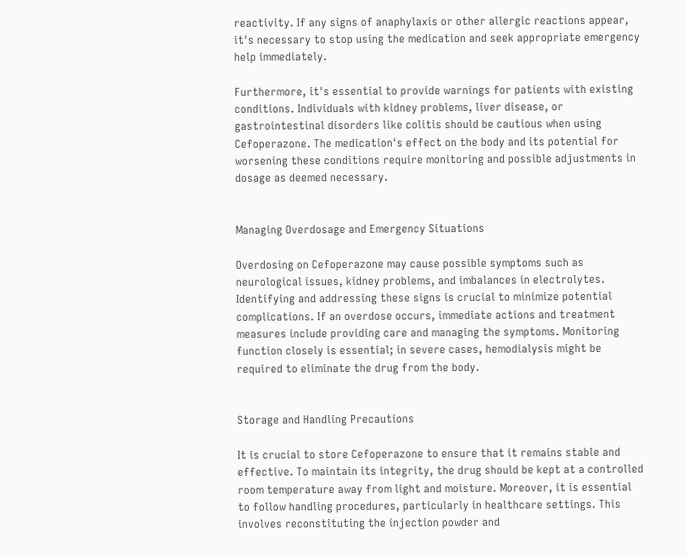reactivity. If any signs of anaphylaxis or other allergic reactions appear, it's necessary to stop using the medication and seek appropriate emergency help immediately.

Furthermore, it's essential to provide warnings for patients with existing conditions. Individuals with kidney problems, liver disease, or gastrointestinal disorders like colitis should be cautious when using Cefoperazone. The medication's effect on the body and its potential for worsening these conditions require monitoring and possible adjustments in dosage as deemed necessary.


Managing Overdosage and Emergency Situations

Overdosing on Cefoperazone may cause possible symptoms such as neurological issues, kidney problems, and imbalances in electrolytes. Identifying and addressing these signs is crucial to minimize potential complications. If an overdose occurs, immediate actions and treatment measures include providing care and managing the symptoms. Monitoring function closely is essential; in severe cases, hemodialysis might be required to eliminate the drug from the body.


Storage and Handling Precautions

It is crucial to store Cefoperazone to ensure that it remains stable and effective. To maintain its integrity, the drug should be kept at a controlled room temperature away from light and moisture. Moreover, it is essential to follow handling procedures, particularly in healthcare settings. This involves reconstituting the injection powder and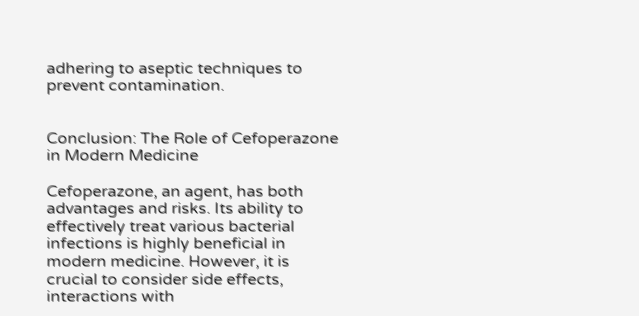adhering to aseptic techniques to prevent contamination.


Conclusion: The Role of Cefoperazone in Modern Medicine

Cefoperazone, an agent, has both advantages and risks. Its ability to effectively treat various bacterial infections is highly beneficial in modern medicine. However, it is crucial to consider side effects, interactions with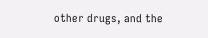other drugs, and the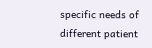specific needs of different patient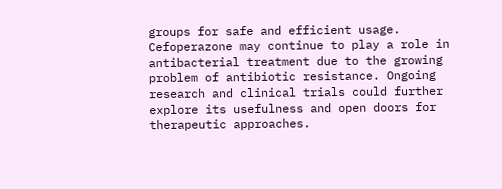groups for safe and efficient usage. Cefoperazone may continue to play a role in antibacterial treatment due to the growing problem of antibiotic resistance. Ongoing research and clinical trials could further explore its usefulness and open doors for therapeutic approaches.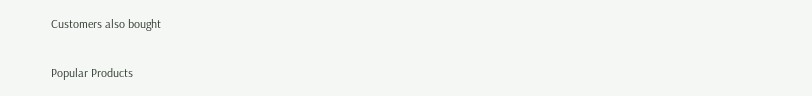Customers also bought

Popular Products